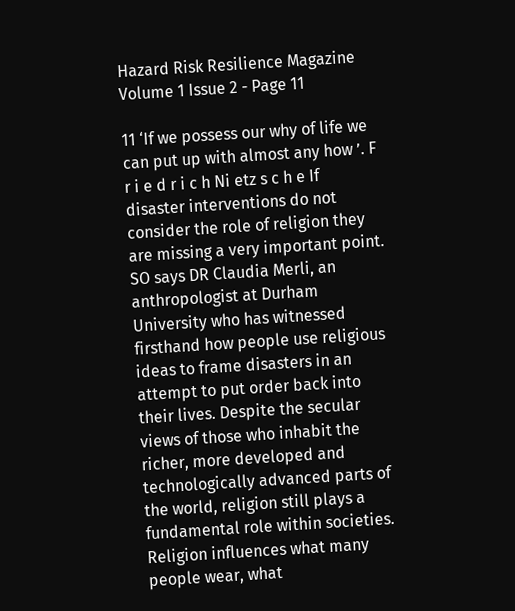Hazard Risk Resilience Magazine Volume 1 Issue 2 - Page 11

11 ‘If we possess our why of life we can put up with almost any how ’. F r i e d r i c h Ni etz s c h e If disaster interventions do not consider the role of religion they are missing a very important point. SO says DR Claudia Merli, an anthropologist at Durham University who has witnessed firsthand how people use religious ideas to frame disasters in an attempt to put order back into their lives. Despite the secular views of those who inhabit the richer, more developed and technologically advanced parts of the world, religion still plays a fundamental role within societies. Religion influences what many people wear, what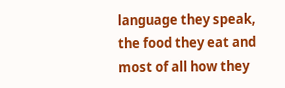language they speak, the food they eat and most of all how they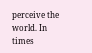perceive the world. In times